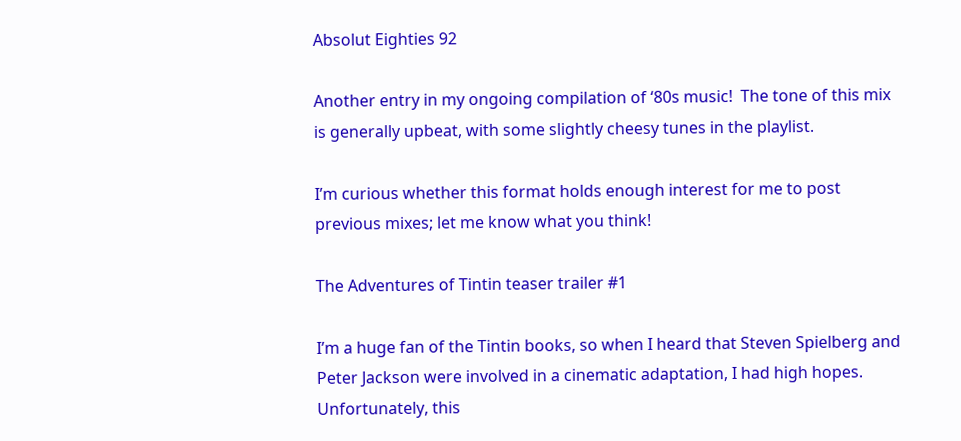Absolut Eighties 92

Another entry in my ongoing compilation of ‘80s music!  The tone of this mix is generally upbeat, with some slightly cheesy tunes in the playlist.

I’m curious whether this format holds enough interest for me to post previous mixes; let me know what you think!

The Adventures of Tintin teaser trailer #1

I’m a huge fan of the Tintin books, so when I heard that Steven Spielberg and Peter Jackson were involved in a cinematic adaptation, I had high hopes.  Unfortunately, this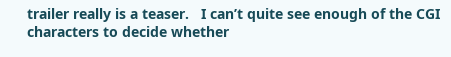trailer really is a teaser.   I can’t quite see enough of the CGI characters to decide whether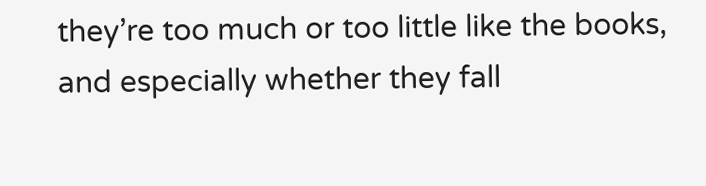they’re too much or too little like the books, and especially whether they fall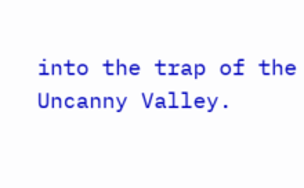into the trap of the Uncanny Valley.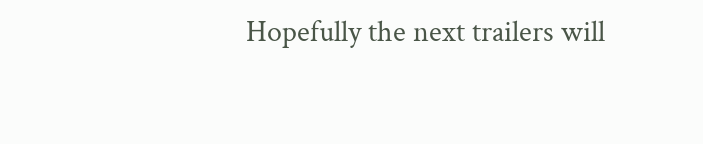Hopefully the next trailers will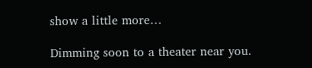show a little more…

Dimming soon to a theater near you.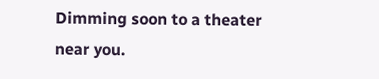Dimming soon to a theater near you.